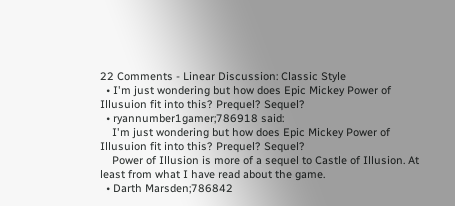22 Comments - Linear Discussion: Classic Style
  • I'm just wondering but how does Epic Mickey Power of Illusuion fit into this? Prequel? Sequel?
  • ryannumber1gamer;786918 said:
    I'm just wondering but how does Epic Mickey Power of Illusuion fit into this? Prequel? Sequel?
    Power of Illusion is more of a sequel to Castle of Illusion. At least from what I have read about the game.
  • Darth Marsden;786842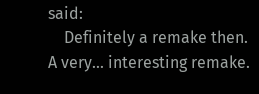said:
    Definitely a remake then. A very... interesting remake.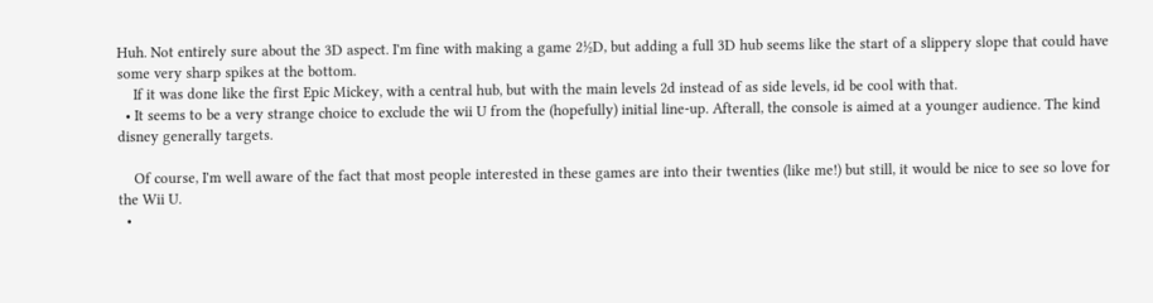Huh. Not entirely sure about the 3D aspect. I'm fine with making a game 2½D, but adding a full 3D hub seems like the start of a slippery slope that could have some very sharp spikes at the bottom.
    If it was done like the first Epic Mickey, with a central hub, but with the main levels 2d instead of as side levels, id be cool with that.
  • It seems to be a very strange choice to exclude the wii U from the (hopefully) initial line-up. Afterall, the console is aimed at a younger audience. The kind disney generally targets.

    Of course, I'm well aware of the fact that most people interested in these games are into their twenties (like me!) but still, it would be nice to see so love for the Wii U.
  •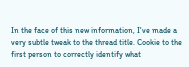In the face of this new information, I've made a very subtle tweak to the thread title. Cookie to the first person to correctly identify what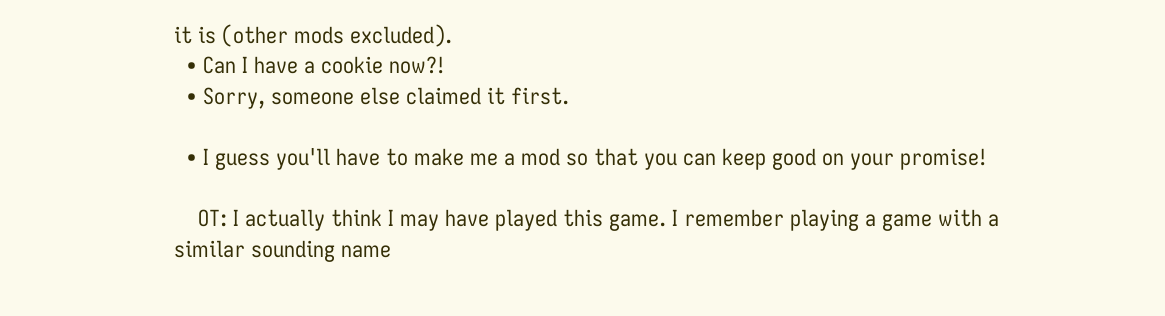it is (other mods excluded).
  • Can I have a cookie now?!
  • Sorry, someone else claimed it first.

  • I guess you'll have to make me a mod so that you can keep good on your promise!

    OT: I actually think I may have played this game. I remember playing a game with a similar sounding name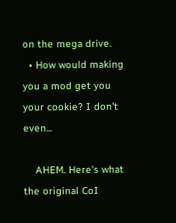on the mega drive.
  • How would making you a mod get you your cookie? I don't even...

    AHEM. Here's what the original CoI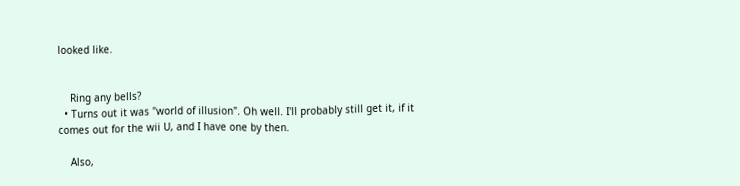looked like.


    Ring any bells?
  • Turns out it was "world of illusion". Oh well. I'll probably still get it, if it comes out for the wii U, and I have one by then.

    Also,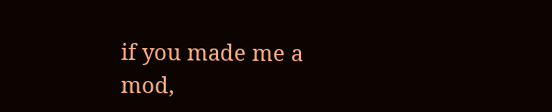if you made me a mod,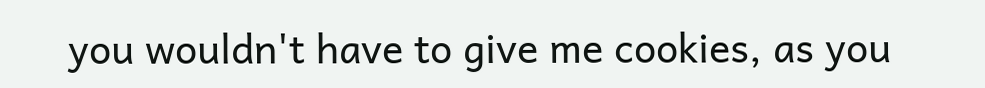you wouldn't have to give me cookies, as you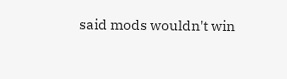said mods wouldn't win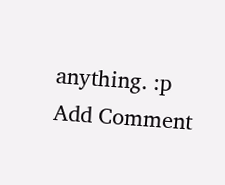anything. :p
Add Comment